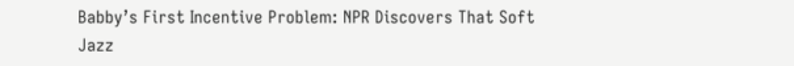Babby’s First Incentive Problem: NPR Discovers That Soft Jazz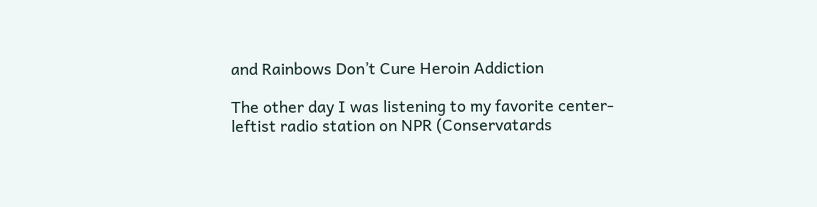and Rainbows Don’t Cure Heroin Addiction

The other day I was listening to my favorite center-leftist radio station on NPR (Conservatards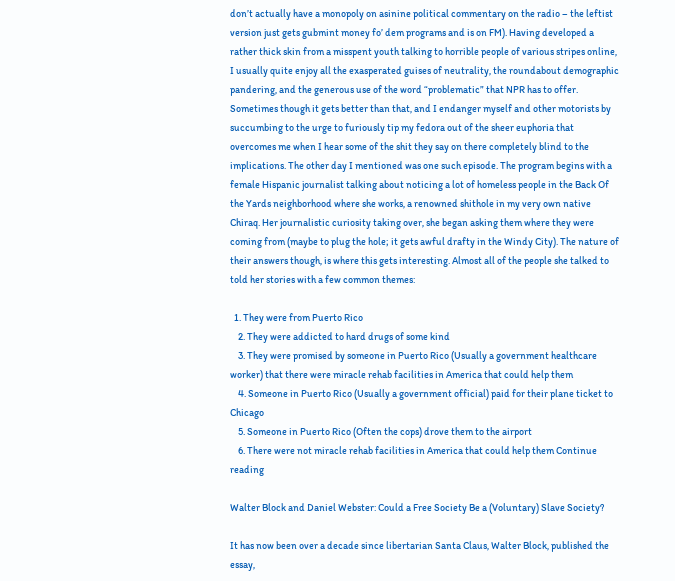don’t actually have a monopoly on asinine political commentary on the radio – the leftist version just gets gubmint money fo’ dem programs and is on FM). Having developed a rather thick skin from a misspent youth talking to horrible people of various stripes online, I usually quite enjoy all the exasperated guises of neutrality, the roundabout demographic pandering, and the generous use of the word “problematic” that NPR has to offer. Sometimes though it gets better than that, and I endanger myself and other motorists by succumbing to the urge to furiously tip my fedora out of the sheer euphoria that overcomes me when I hear some of the shit they say on there completely blind to the implications. The other day I mentioned was one such episode. The program begins with a female Hispanic journalist talking about noticing a lot of homeless people in the Back Of the Yards neighborhood where she works, a renowned shithole in my very own native Chiraq. Her journalistic curiosity taking over, she began asking them where they were coming from (maybe to plug the hole; it gets awful drafty in the Windy City). The nature of their answers though, is where this gets interesting. Almost all of the people she talked to told her stories with a few common themes:

  1. They were from Puerto Rico
    2. They were addicted to hard drugs of some kind
    3. They were promised by someone in Puerto Rico (Usually a government healthcare worker) that there were miracle rehab facilities in America that could help them
    4. Someone in Puerto Rico (Usually a government official) paid for their plane ticket to Chicago
    5. Someone in Puerto Rico (Often the cops) drove them to the airport
    6. There were not miracle rehab facilities in America that could help them Continue reading

Walter Block and Daniel Webster: Could a Free Society Be a (Voluntary) Slave Society?

It has now been over a decade since libertarian Santa Claus, Walter Block, published the essay,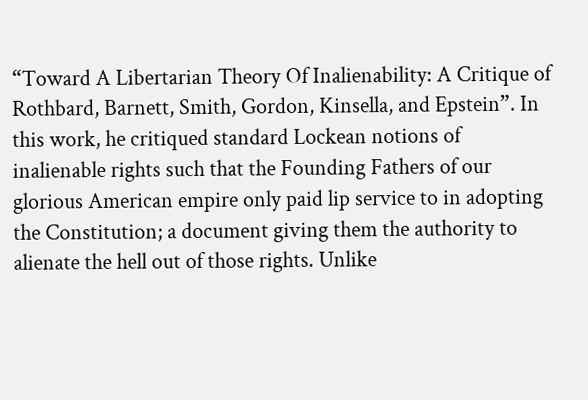“Toward A Libertarian Theory Of Inalienability: A Critique of Rothbard, Barnett, Smith, Gordon, Kinsella, and Epstein”. In this work, he critiqued standard Lockean notions of inalienable rights such that the Founding Fathers of our glorious American empire only paid lip service to in adopting the Constitution; a document giving them the authority to alienate the hell out of those rights. Unlike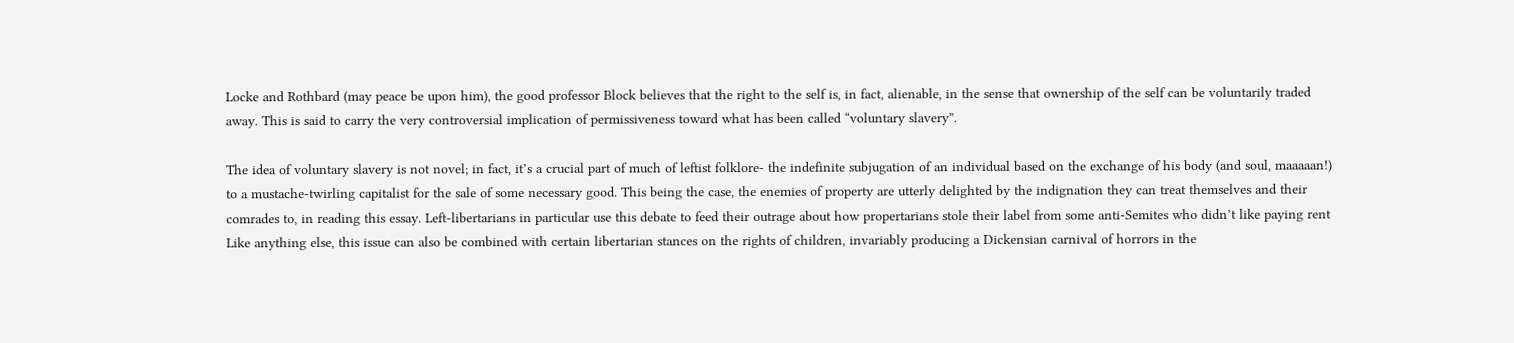Locke and Rothbard (may peace be upon him), the good professor Block believes that the right to the self is, in fact, alienable, in the sense that ownership of the self can be voluntarily traded away. This is said to carry the very controversial implication of permissiveness toward what has been called “voluntary slavery”.

The idea of voluntary slavery is not novel; in fact, it’s a crucial part of much of leftist folklore- the indefinite subjugation of an individual based on the exchange of his body (and soul, maaaaan!) to a mustache-twirling capitalist for the sale of some necessary good. This being the case, the enemies of property are utterly delighted by the indignation they can treat themselves and their comrades to, in reading this essay. Left-libertarians in particular use this debate to feed their outrage about how propertarians stole their label from some anti-Semites who didn’t like paying rent  Like anything else, this issue can also be combined with certain libertarian stances on the rights of children, invariably producing a Dickensian carnival of horrors in the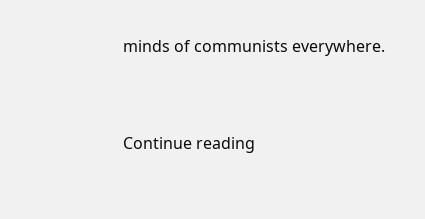minds of communists everywhere.


Continue reading